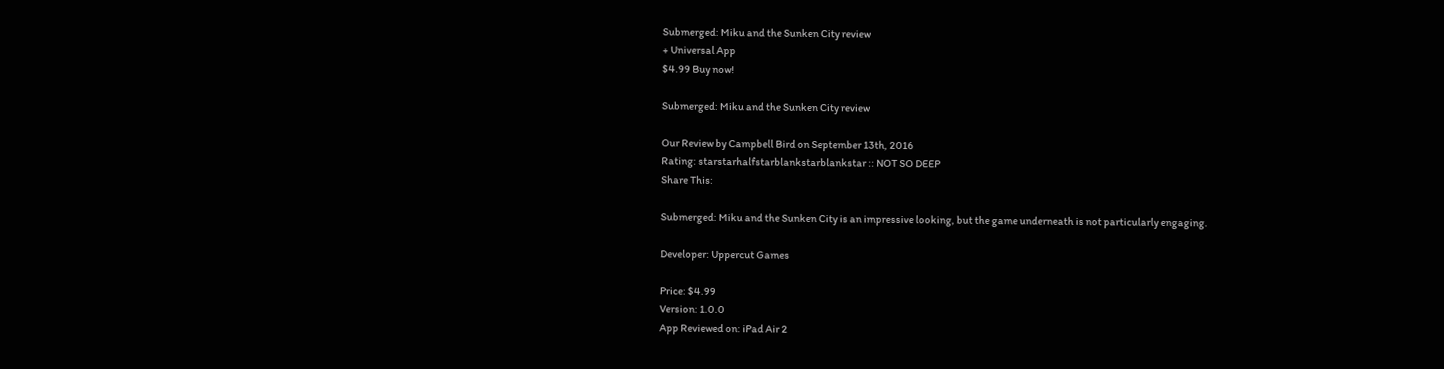Submerged: Miku and the Sunken City review
+ Universal App
$4.99 Buy now!

Submerged: Miku and the Sunken City review

Our Review by Campbell Bird on September 13th, 2016
Rating: starstarhalfstarblankstarblankstar :: NOT SO DEEP
Share This:

Submerged: Miku and the Sunken City is an impressive looking, but the game underneath is not particularly engaging.

Developer: Uppercut Games

Price: $4.99
Version: 1.0.0
App Reviewed on: iPad Air 2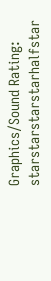Graphics/Sound Rating: starstarstarstarhalfstar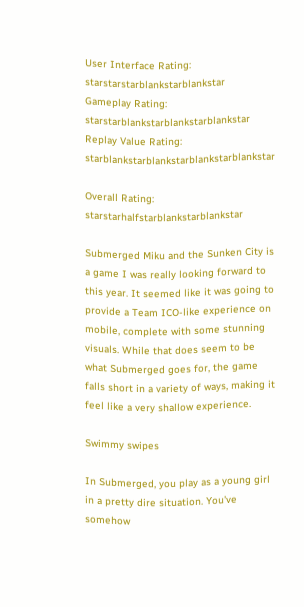User Interface Rating: starstarstarblankstarblankstar
Gameplay Rating: starstarblankstarblankstarblankstar
Replay Value Rating: starblankstarblankstarblankstarblankstar

Overall Rating: starstarhalfstarblankstarblankstar

Submerged Miku and the Sunken City is a game I was really looking forward to this year. It seemed like it was going to provide a Team ICO-like experience on mobile, complete with some stunning visuals. While that does seem to be what Submerged goes for, the game falls short in a variety of ways, making it feel like a very shallow experience.

Swimmy swipes

In Submerged, you play as a young girl in a pretty dire situation. You've somehow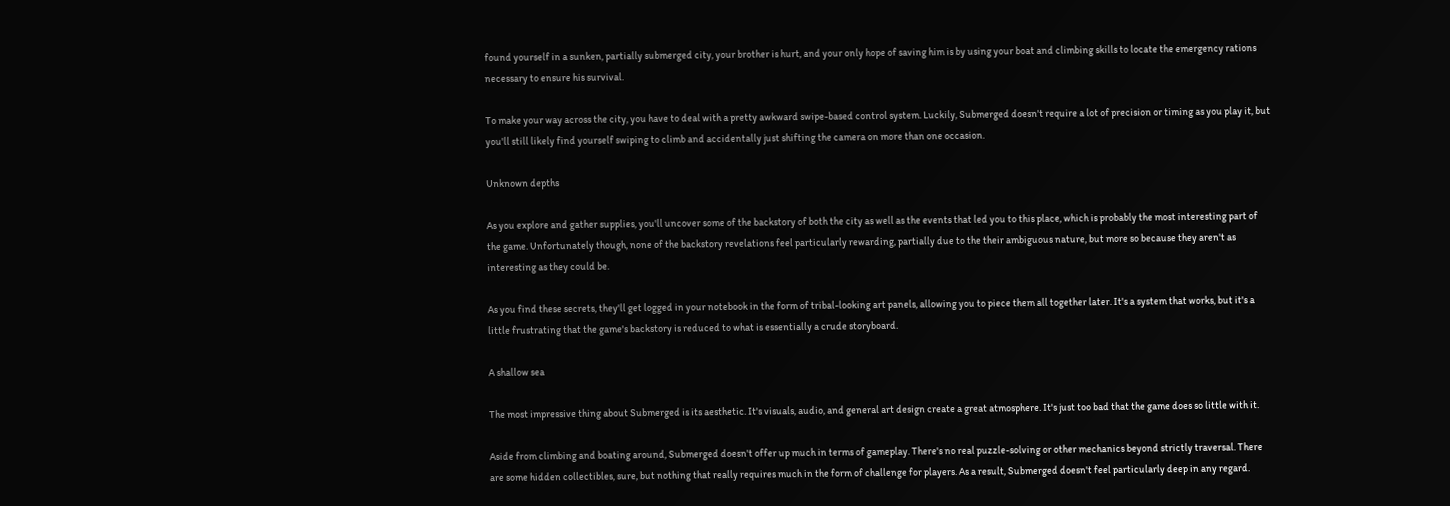found yourself in a sunken, partially submerged city, your brother is hurt, and your only hope of saving him is by using your boat and climbing skills to locate the emergency rations necessary to ensure his survival.

To make your way across the city, you have to deal with a pretty awkward swipe-based control system. Luckily, Submerged doesn't require a lot of precision or timing as you play it, but you'll still likely find yourself swiping to climb and accidentally just shifting the camera on more than one occasion.

Unknown depths

As you explore and gather supplies, you'll uncover some of the backstory of both the city as well as the events that led you to this place, which is probably the most interesting part of the game. Unfortunately though, none of the backstory revelations feel particularly rewarding, partially due to the their ambiguous nature, but more so because they aren't as interesting as they could be.

As you find these secrets, they'll get logged in your notebook in the form of tribal-looking art panels, allowing you to piece them all together later. It's a system that works, but it's a little frustrating that the game's backstory is reduced to what is essentially a crude storyboard.

A shallow sea

The most impressive thing about Submerged is its aesthetic. It's visuals, audio, and general art design create a great atmosphere. It's just too bad that the game does so little with it.

Aside from climbing and boating around, Submerged doesn't offer up much in terms of gameplay. There's no real puzzle-solving or other mechanics beyond strictly traversal. There are some hidden collectibles, sure, but nothing that really requires much in the form of challenge for players. As a result, Submerged doesn't feel particularly deep in any regard.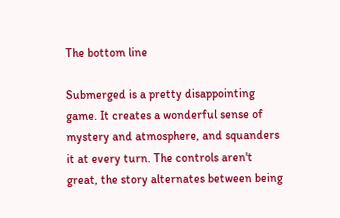The bottom line

Submerged is a pretty disappointing game. It creates a wonderful sense of mystery and atmosphere, and squanders it at every turn. The controls aren't great, the story alternates between being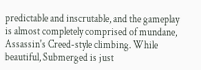predictable and inscrutable, and the gameplay is almost completely comprised of mundane, Assassin's Creed-style climbing. While beautiful, Submerged is just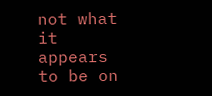not what it appears to be on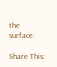the surface.

Share This: